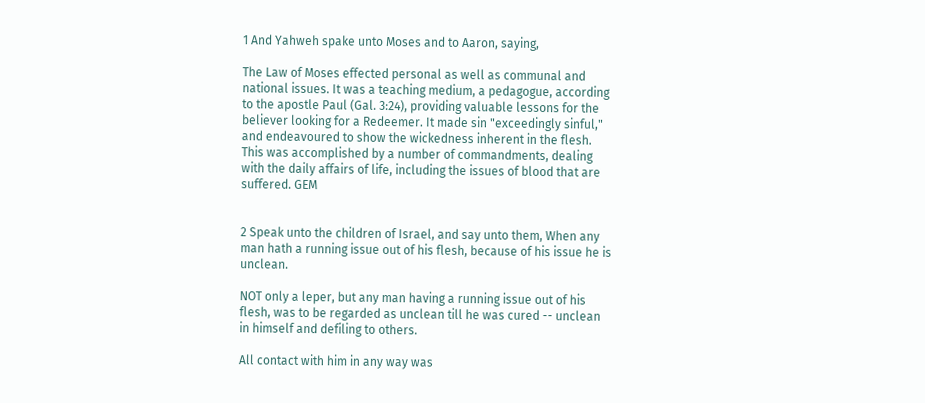1 And Yahweh spake unto Moses and to Aaron, saying,

The Law of Moses effected personal as well as communal and national issues. It was a teaching medium, a pedagogue, according to the apostle Paul (Gal. 3:24), providing valuable lessons for the believer looking for a Redeemer. It made sin "exceedingly sinful," and endeavoured to show the wickedness inherent in the flesh. This was accomplished by a number of commandments, dealing with the daily affairs of life, including the issues of blood that are suffered. GEM


2 Speak unto the children of Israel, and say unto them, When any man hath a running issue out of his flesh, because of his issue he is unclean.

NOT only a leper, but any man having a running issue out of his flesh, was to be regarded as unclean till he was cured -- unclean in himself and defiling to others.

All contact with him in any way was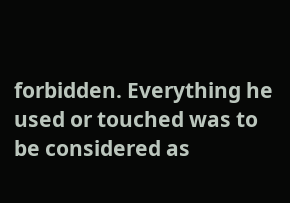forbidden. Everything he used or touched was to be considered as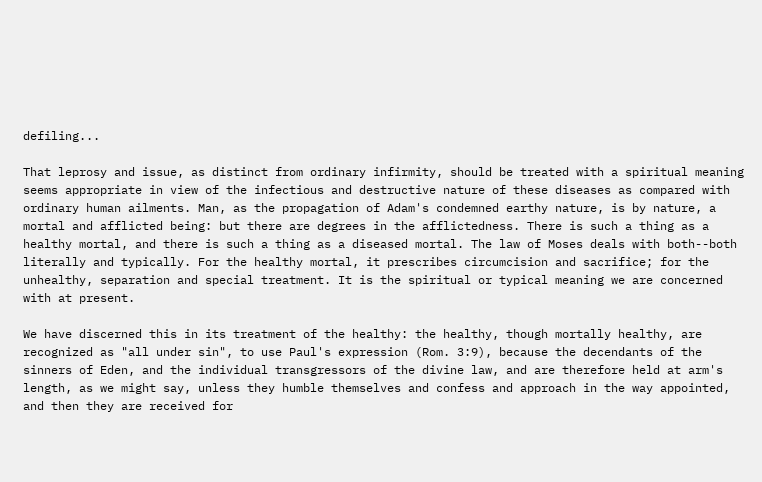defiling...

That leprosy and issue, as distinct from ordinary infirmity, should be treated with a spiritual meaning seems appropriate in view of the infectious and destructive nature of these diseases as compared with ordinary human ailments. Man, as the propagation of Adam's condemned earthy nature, is by nature, a mortal and afflicted being: but there are degrees in the afflictedness. There is such a thing as a healthy mortal, and there is such a thing as a diseased mortal. The law of Moses deals with both--both literally and typically. For the healthy mortal, it prescribes circumcision and sacrifice; for the unhealthy, separation and special treatment. It is the spiritual or typical meaning we are concerned with at present.

We have discerned this in its treatment of the healthy: the healthy, though mortally healthy, are recognized as "all under sin", to use Paul's expression (Rom. 3:9), because the decendants of the sinners of Eden, and the individual transgressors of the divine law, and are therefore held at arm's length, as we might say, unless they humble themselves and confess and approach in the way appointed, and then they are received for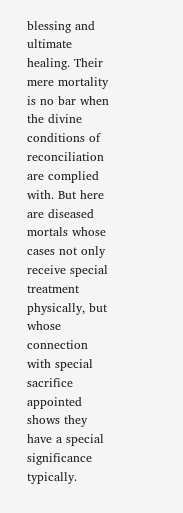blessing and ultimate healing. Their mere mortality is no bar when the divine conditions of reconciliation are complied with. But here are diseased mortals whose cases not only receive special treatment physically, but whose connection with special sacrifice appointed shows they have a special significance typically.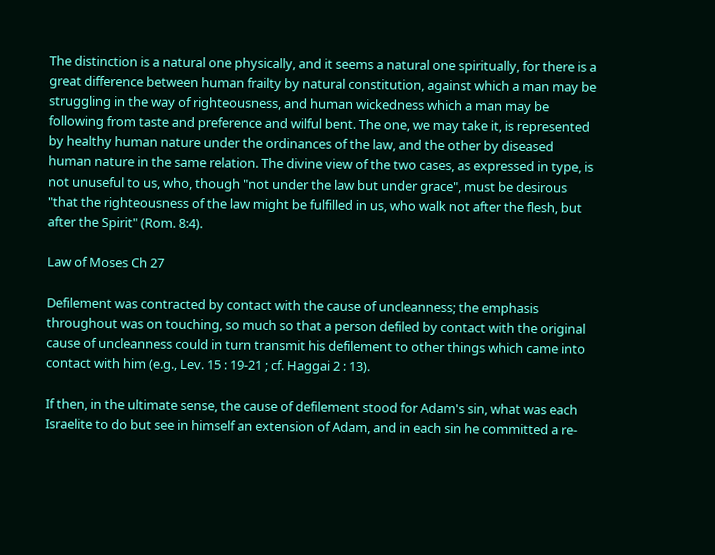The distinction is a natural one physically, and it seems a natural one spiritually, for there is a great difference between human frailty by natural constitution, against which a man may be struggling in the way of righteousness, and human wickedness which a man may be following from taste and preference and wilful bent. The one, we may take it, is represented by healthy human nature under the ordinances of the law, and the other by diseased human nature in the same relation. The divine view of the two cases, as expressed in type, is not unuseful to us, who, though "not under the law but under grace", must be desirous "that the righteousness of the law might be fulfilled in us, who walk not after the flesh, but after the Spirit" (Rom. 8:4).

Law of Moses Ch 27

Defilement was contracted by contact with the cause of uncleanness; the emphasis throughout was on touching, so much so that a person defiled by contact with the original cause of uncleanness could in turn transmit his defilement to other things which came into contact with him (e.g., Lev. 15 : 19-21 ; cf. Haggai 2 : 13).

If then, in the ultimate sense, the cause of defilement stood for Adam's sin, what was each Israelite to do but see in himself an extension of Adam, and in each sin he committed a re-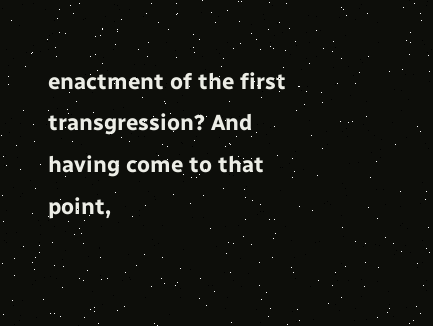enactment of the first transgression? And having come to that point,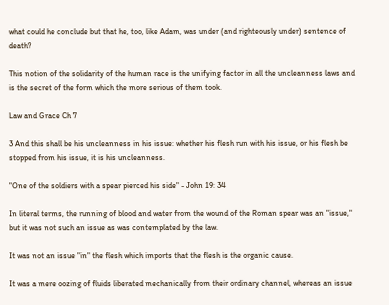what could he conclude but that he, too, like Adam, was under (and righteously under) sentence of death?

This notion of the solidarity of the human race is the unifying factor in all the uncleanness laws and is the secret of the form which the more serious of them took.

Law and Grace Ch 7

3 And this shall be his uncleanness in his issue: whether his flesh run with his issue, or his flesh be stopped from his issue, it is his uncleanness.

"One of the soldiers with a spear pierced his side" - John 19: 34

In literal terms, the running of blood and water from the wound of the Roman spear was an "issue," but it was not such an issue as was contemplated by the law.

It was not an issue "in" the flesh which imports that the flesh is the organic cause.

It was a mere oozing of fluids liberated mechanically from their ordinary channel, whereas an issue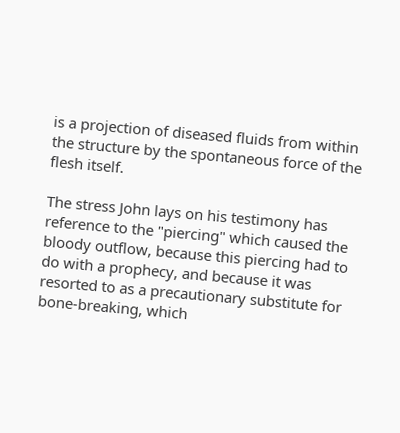is a projection of diseased fluids from within the structure by the spontaneous force of the flesh itself.

The stress John lays on his testimony has reference to the "piercing" which caused the bloody outflow, because this piercing had to do with a prophecy, and because it was resorted to as a precautionary substitute for bone-breaking, which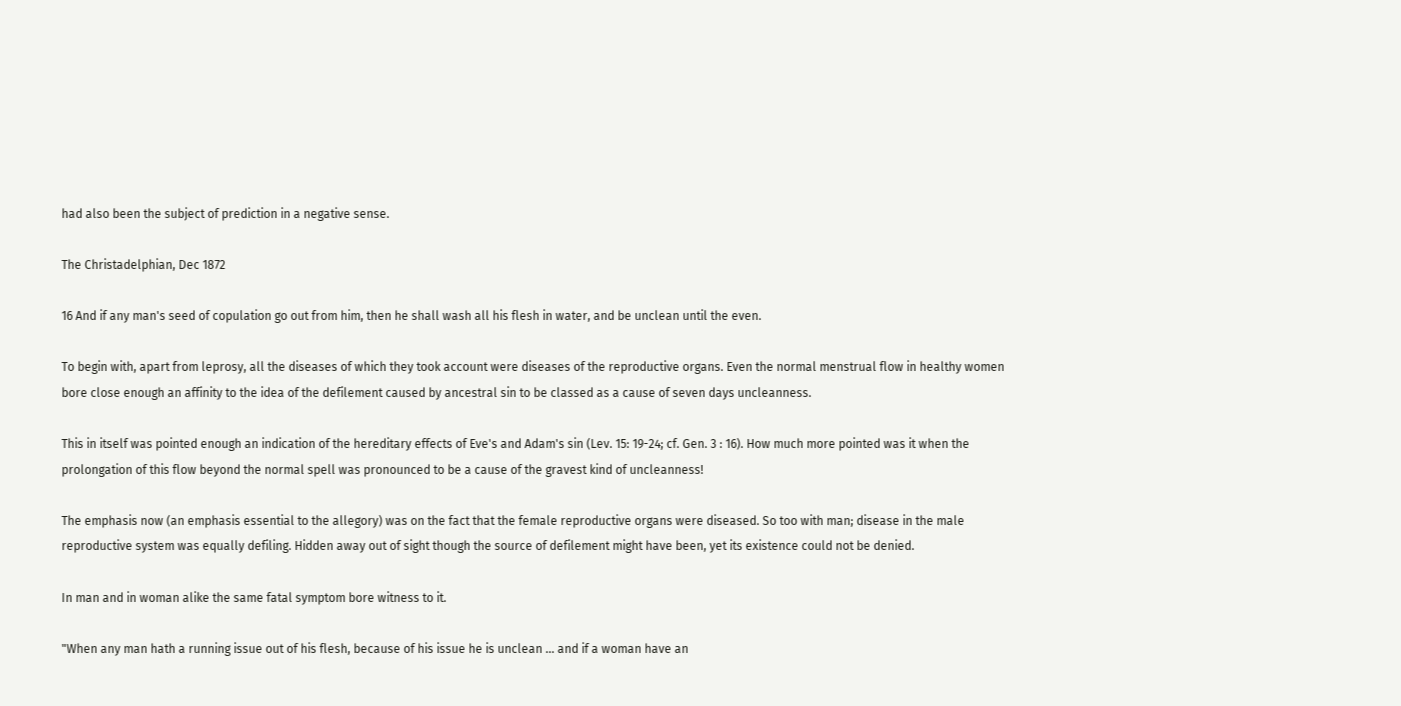had also been the subject of prediction in a negative sense.

The Christadelphian, Dec 1872

16 And if any man's seed of copulation go out from him, then he shall wash all his flesh in water, and be unclean until the even.

To begin with, apart from leprosy, all the diseases of which they took account were diseases of the reproductive organs. Even the normal menstrual flow in healthy women bore close enough an affinity to the idea of the defilement caused by ancestral sin to be classed as a cause of seven days uncleanness.

This in itself was pointed enough an indication of the hereditary effects of Eve's and Adam's sin (Lev. 15: 19-24; cf. Gen. 3 : 16). How much more pointed was it when the prolongation of this flow beyond the normal spell was pronounced to be a cause of the gravest kind of uncleanness!

The emphasis now (an emphasis essential to the allegory) was on the fact that the female reproductive organs were diseased. So too with man; disease in the male reproductive system was equally defiling. Hidden away out of sight though the source of defilement might have been, yet its existence could not be denied.

In man and in woman alike the same fatal symptom bore witness to it.

"When any man hath a running issue out of his flesh, because of his issue he is unclean ... and if a woman have an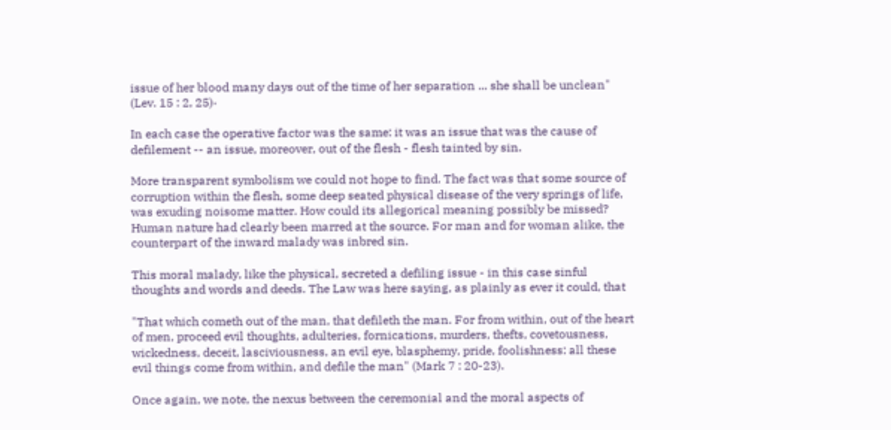issue of her blood many days out of the time of her separation ... she shall be unclean" (Lev. 15 : 2, 25)·

In each case the operative factor was the same: it was an issue that was the cause of defilement -- an issue, moreover, out of the flesh - flesh tainted by sin.

More transparent symbolism we could not hope to find. The fact was that some source of corruption within the flesh, some deep seated physical disease of the very springs of life, was exuding noisome matter. How could its allegorical meaning possibly be missed? Human nature had clearly been marred at the source. For man and for woman alike, the counterpart of the inward malady was inbred sin.

This moral malady, like the physical, secreted a defiling issue - in this case sinful thoughts and words and deeds. The Law was here saying, as plainly as ever it could, that

"That which cometh out of the man, that defileth the man. For from within, out of the heart of men, proceed evil thoughts, adulteries, fornications, murders, thefts, covetousness, wickedness, deceit, lasciviousness, an evil eye, blasphemy, pride, foolishness: all these evil things come from within, and defile the man" (Mark 7 : 20-23).

Once again, we note, the nexus between the ceremonial and the moral aspects of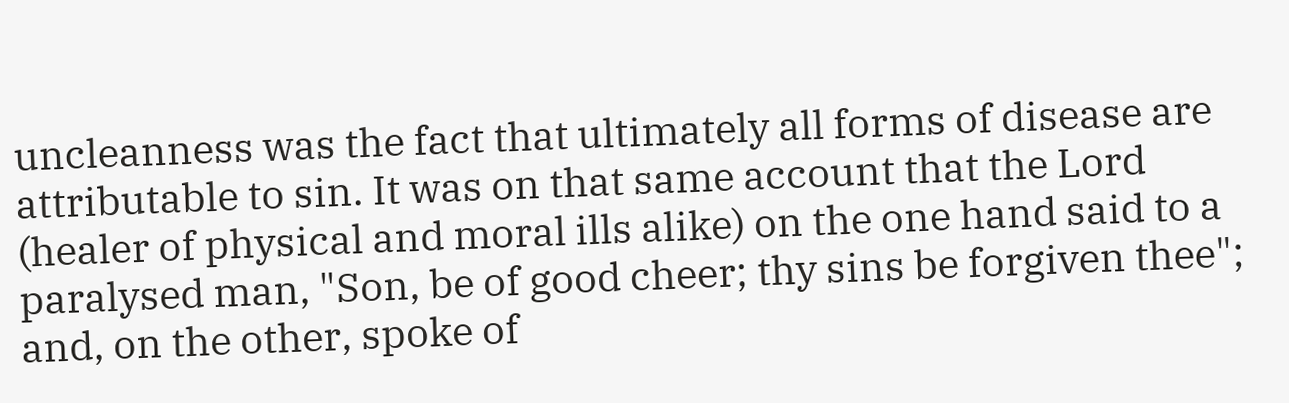uncleanness was the fact that ultimately all forms of disease are attributable to sin. It was on that same account that the Lord (healer of physical and moral ills alike) on the one hand said to a paralysed man, "Son, be of good cheer; thy sins be forgiven thee"; and, on the other, spoke of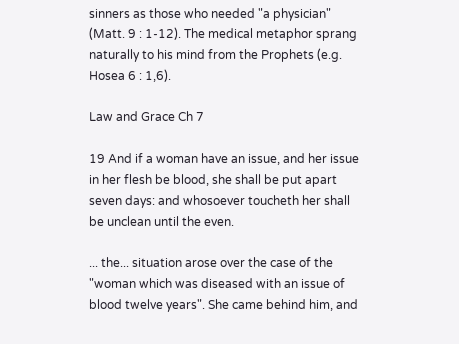sinners as those who needed "a physician" (Matt. 9 : 1-12). The medical metaphor sprang naturally to his mind from the Prophets (e.g. Hosea 6 : 1,6).

Law and Grace Ch 7

19 And if a woman have an issue, and her issue in her flesh be blood, she shall be put apart seven days: and whosoever toucheth her shall be unclean until the even.

... the... situation arose over the case of the "woman which was diseased with an issue of blood twelve years". She came behind him, and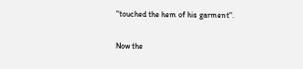"touched the hem of his garment".

Now the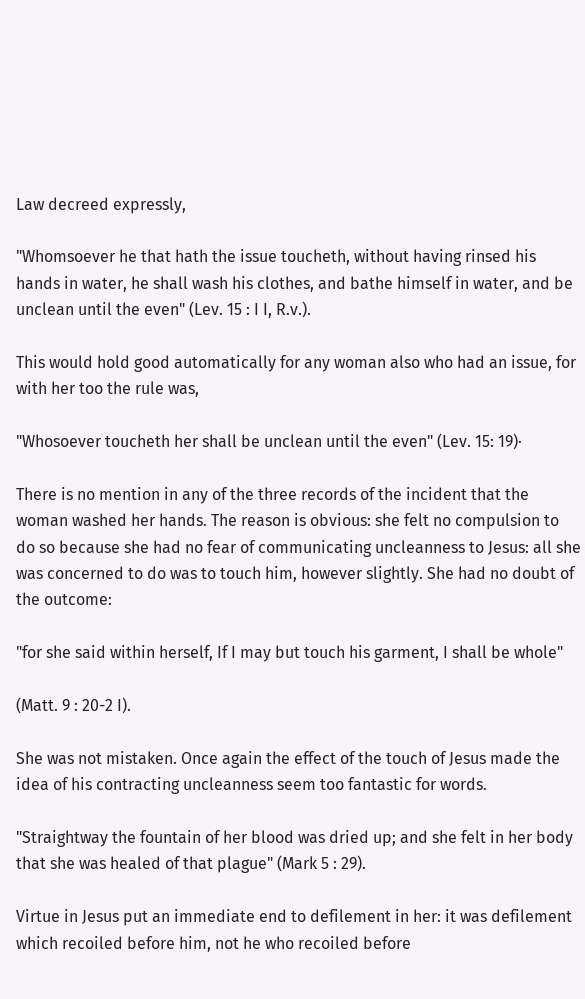Law decreed expressly,

"Whomsoever he that hath the issue toucheth, without having rinsed his hands in water, he shall wash his clothes, and bathe himself in water, and be unclean until the even" (Lev. 15 : I I, R.v.).

This would hold good automatically for any woman also who had an issue, for with her too the rule was,

"Whosoever toucheth her shall be unclean until the even" (Lev. 15: 19)·

There is no mention in any of the three records of the incident that the woman washed her hands. The reason is obvious: she felt no compulsion to do so because she had no fear of communicating uncleanness to Jesus: all she was concerned to do was to touch him, however slightly. She had no doubt of the outcome:

"for she said within herself, If I may but touch his garment, I shall be whole"

(Matt. 9 : 20-2 I).

She was not mistaken. Once again the effect of the touch of Jesus made the idea of his contracting uncleanness seem too fantastic for words.

"Straightway the fountain of her blood was dried up; and she felt in her body that she was healed of that plague" (Mark 5 : 29).

Virtue in Jesus put an immediate end to defilement in her: it was defilement which recoiled before him, not he who recoiled before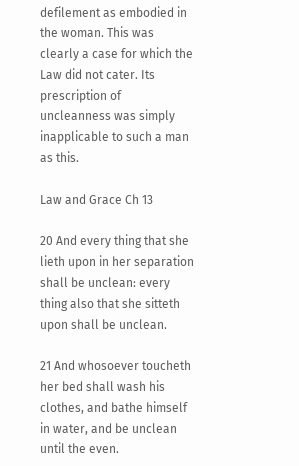defilement as embodied in the woman. This was clearly a case for which the Law did not cater. Its prescription of uncleanness was simply inapplicable to such a man as this.

Law and Grace Ch 13

20 And every thing that she lieth upon in her separation shall be unclean: every thing also that she sitteth upon shall be unclean.

21 And whosoever toucheth her bed shall wash his clothes, and bathe himself in water, and be unclean until the even.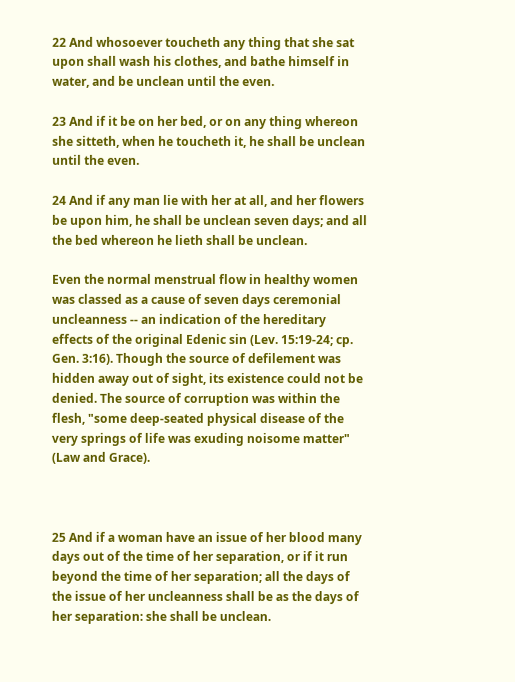22 And whosoever toucheth any thing that she sat upon shall wash his clothes, and bathe himself in water, and be unclean until the even.

23 And if it be on her bed, or on any thing whereon she sitteth, when he toucheth it, he shall be unclean until the even.

24 And if any man lie with her at all, and her flowers be upon him, he shall be unclean seven days; and all the bed whereon he lieth shall be unclean.

Even the normal menstrual flow in healthy women was classed as a cause of seven days ceremonial uncleanness -- an indication of the hereditary effects of the original Edenic sin (Lev. 15:19-24; cp. Gen. 3:16). Though the source of defilement was hidden away out of sight, its existence could not be denied. The source of corruption was within the flesh, "some deep-seated physical disease of the very springs of life was exuding noisome matter" (Law and Grace).



25 And if a woman have an issue of her blood many days out of the time of her separation, or if it run beyond the time of her separation; all the days of the issue of her uncleanness shall be as the days of her separation: she shall be unclean.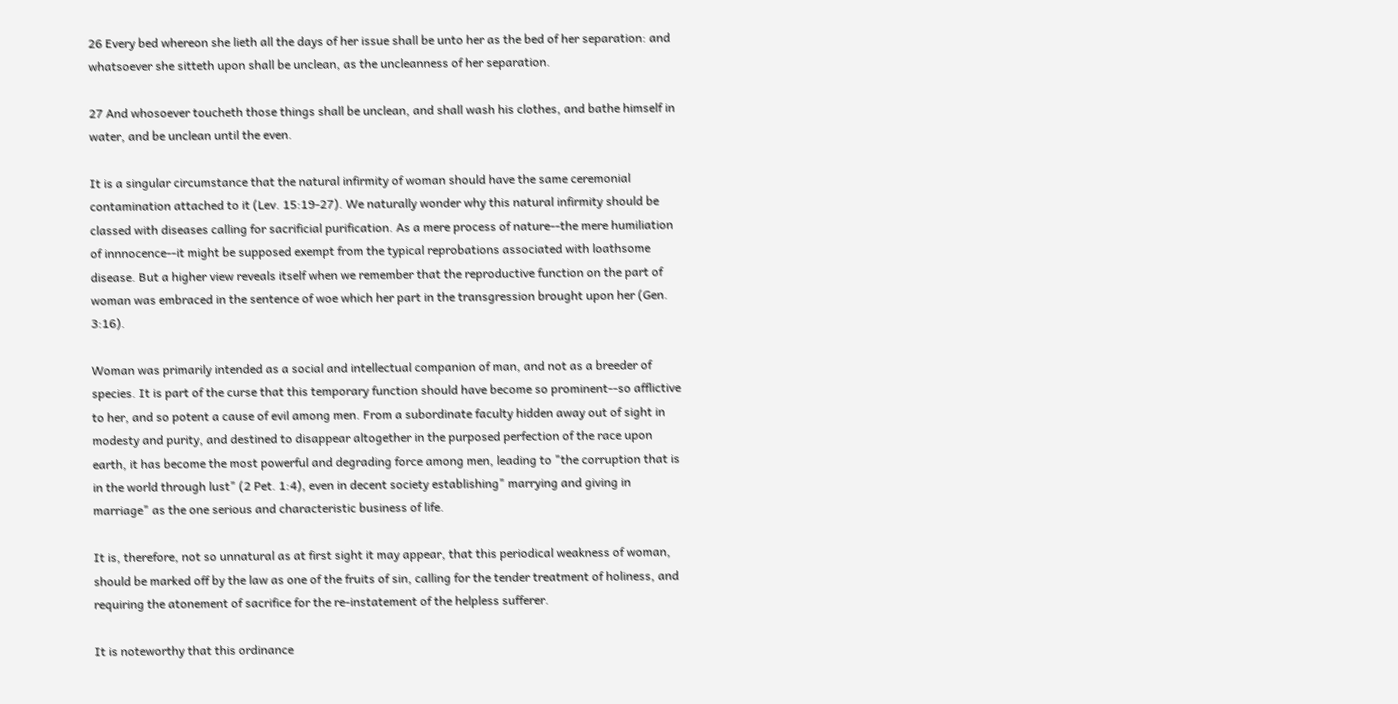26 Every bed whereon she lieth all the days of her issue shall be unto her as the bed of her separation: and whatsoever she sitteth upon shall be unclean, as the uncleanness of her separation.

27 And whosoever toucheth those things shall be unclean, and shall wash his clothes, and bathe himself in water, and be unclean until the even.

It is a singular circumstance that the natural infirmity of woman should have the same ceremonial contamination attached to it (Lev. 15:19-27). We naturally wonder why this natural infirmity should be classed with diseases calling for sacrificial purification. As a mere process of nature--the mere humiliation of innnocence--it might be supposed exempt from the typical reprobations associated with loathsome disease. But a higher view reveals itself when we remember that the reproductive function on the part of woman was embraced in the sentence of woe which her part in the transgression brought upon her (Gen. 3:16).

Woman was primarily intended as a social and intellectual companion of man, and not as a breeder of species. It is part of the curse that this temporary function should have become so prominent--so afflictive to her, and so potent a cause of evil among men. From a subordinate faculty hidden away out of sight in modesty and purity, and destined to disappear altogether in the purposed perfection of the race upon earth, it has become the most powerful and degrading force among men, leading to "the corruption that is in the world through lust" (2 Pet. 1:4), even in decent society establishing" marrying and giving in marriage" as the one serious and characteristic business of life.

It is, therefore, not so unnatural as at first sight it may appear, that this periodical weakness of woman, should be marked off by the law as one of the fruits of sin, calling for the tender treatment of holiness, and requiring the atonement of sacrifice for the re-instatement of the helpless sufferer.

It is noteworthy that this ordinance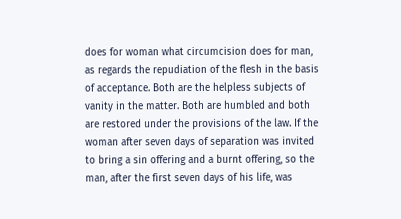does for woman what circumcision does for man, as regards the repudiation of the flesh in the basis of acceptance. Both are the helpless subjects of vanity in the matter. Both are humbled and both are restored under the provisions of the law. If the woman after seven days of separation was invited to bring a sin offering and a burnt offering, so the man, after the first seven days of his life, was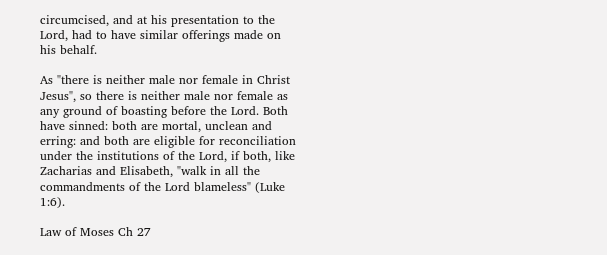circumcised, and at his presentation to the Lord, had to have similar offerings made on his behalf.

As "there is neither male nor female in Christ Jesus", so there is neither male nor female as any ground of boasting before the Lord. Both have sinned: both are mortal, unclean and erring: and both are eligible for reconciliation under the institutions of the Lord, if both, like Zacharias and Elisabeth, "walk in all the commandments of the Lord blameless" (Luke 1:6).

Law of Moses Ch 27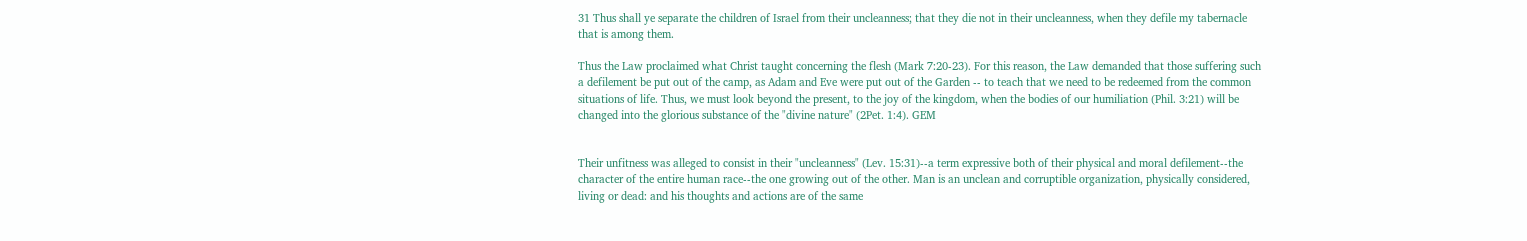31 Thus shall ye separate the children of Israel from their uncleanness; that they die not in their uncleanness, when they defile my tabernacle that is among them.

Thus the Law proclaimed what Christ taught concerning the flesh (Mark 7:20-23). For this reason, the Law demanded that those suffering such a defilement be put out of the camp, as Adam and Eve were put out of the Garden -- to teach that we need to be redeemed from the common situations of life. Thus, we must look beyond the present, to the joy of the kingdom, when the bodies of our humiliation (Phil. 3:21) will be changed into the glorious substance of the "divine nature" (2Pet. 1:4). GEM


Their unfitness was alleged to consist in their "uncleanness" (Lev. 15:31)--a term expressive both of their physical and moral defilement--the character of the entire human race--the one growing out of the other. Man is an unclean and corruptible organization, physically considered, living or dead: and his thoughts and actions are of the same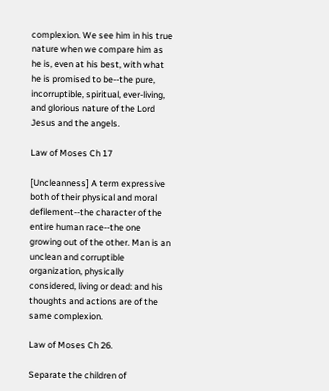complexion. We see him in his true nature when we compare him as he is, even at his best, with what he is promised to be--the pure, incorruptible, spiritual, ever-living, and glorious nature of the Lord Jesus and the angels.

Law of Moses Ch 17

[Uncleanness] A term expressive both of their physical and moral defilement--the character of the entire human race--the one growing out of the other. Man is an unclean and corruptible organization, physically considered, living or dead: and his thoughts and actions are of the same complexion.

Law of Moses Ch 26.

Separate the children of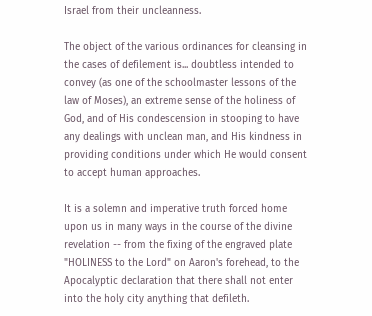Israel from their uncleanness.

The object of the various ordinances for cleansing in the cases of defilement is... doubtless intended to convey (as one of the schoolmaster lessons of the law of Moses), an extreme sense of the holiness of God, and of His condescension in stooping to have any dealings with unclean man, and His kindness in providing conditions under which He would consent to accept human approaches.

It is a solemn and imperative truth forced home upon us in many ways in the course of the divine revelation -- from the fixing of the engraved plate "HOLINESS to the Lord" on Aaron's forehead, to the Apocalyptic declaration that there shall not enter into the holy city anything that defileth.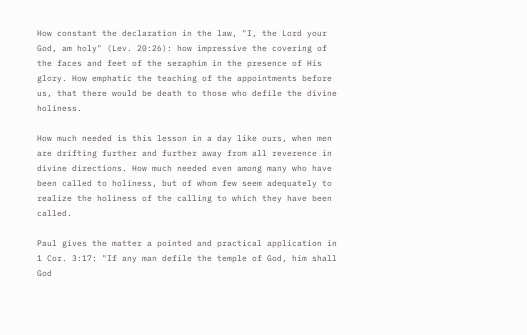How constant the declaration in the law, "I, the Lord your God, am holy" (Lev. 20:26): how impressive the covering of the faces and feet of the seraphim in the presence of His glory. How emphatic the teaching of the appointments before us, that there would be death to those who defile the divine holiness.

How much needed is this lesson in a day like ours, when men are drifting further and further away from all reverence in divine directions. How much needed even among many who have been called to holiness, but of whom few seem adequately to realize the holiness of the calling to which they have been called.

Paul gives the matter a pointed and practical application in 1 Cor. 3:17: "If any man defile the temple of God, him shall God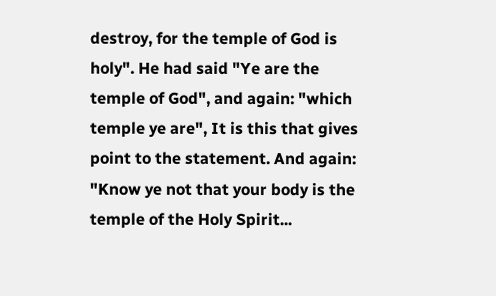destroy, for the temple of God is holy". He had said "Ye are the temple of God", and again: "which temple ye are", It is this that gives point to the statement. And again: "Know ye not that your body is the temple of the Holy Spirit...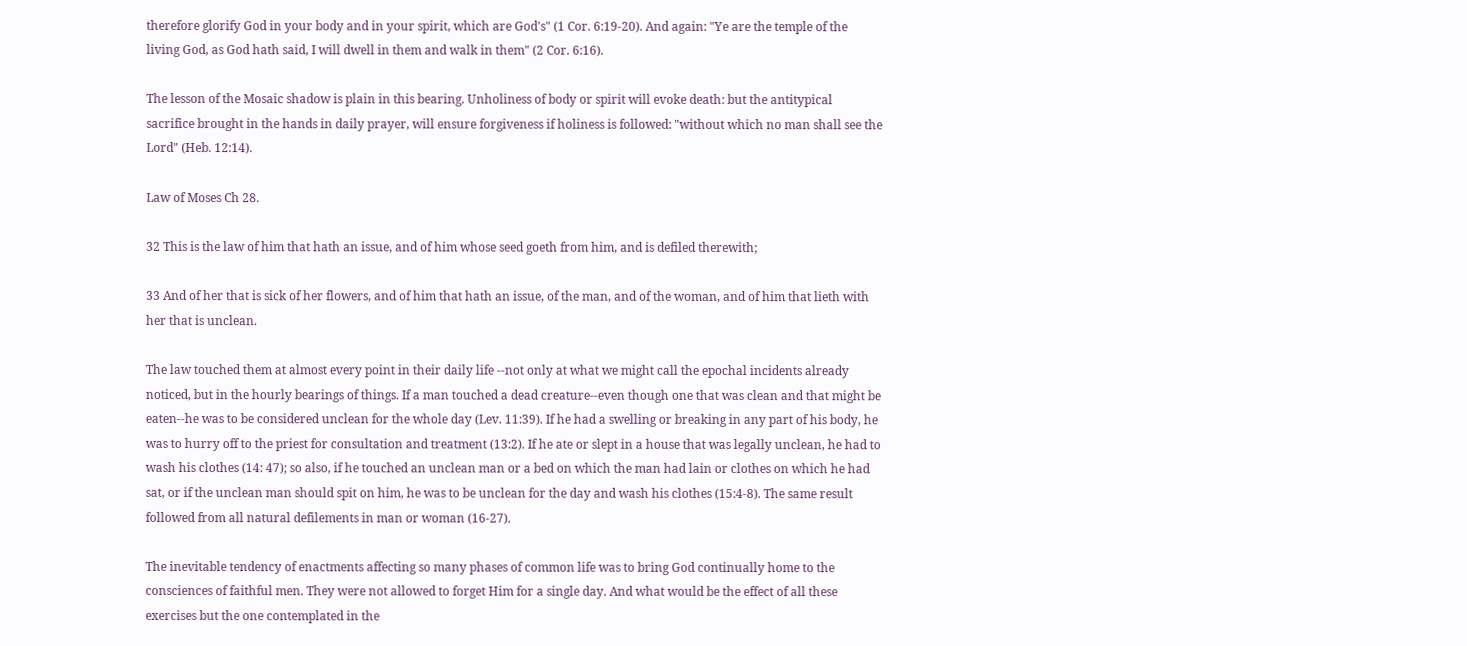therefore glorify God in your body and in your spirit, which are God's" (1 Cor. 6:19-20). And again: "Ye are the temple of the living God, as God hath said, I will dwell in them and walk in them" (2 Cor. 6:16).

The lesson of the Mosaic shadow is plain in this bearing. Unholiness of body or spirit will evoke death: but the antitypical sacrifice brought in the hands in daily prayer, will ensure forgiveness if holiness is followed: "without which no man shall see the Lord" (Heb. 12:14).

Law of Moses Ch 28.

32 This is the law of him that hath an issue, and of him whose seed goeth from him, and is defiled therewith;

33 And of her that is sick of her flowers, and of him that hath an issue, of the man, and of the woman, and of him that lieth with her that is unclean.

The law touched them at almost every point in their daily life --not only at what we might call the epochal incidents already noticed, but in the hourly bearings of things. If a man touched a dead creature--even though one that was clean and that might be eaten--he was to be considered unclean for the whole day (Lev. 11:39). If he had a swelling or breaking in any part of his body, he was to hurry off to the priest for consultation and treatment (13:2). If he ate or slept in a house that was legally unclean, he had to wash his clothes (14: 47); so also, if he touched an unclean man or a bed on which the man had lain or clothes on which he had sat, or if the unclean man should spit on him, he was to be unclean for the day and wash his clothes (15:4-8). The same result followed from all natural defilements in man or woman (16-27).

The inevitable tendency of enactments affecting so many phases of common life was to bring God continually home to the consciences of faithful men. They were not allowed to forget Him for a single day. And what would be the effect of all these exercises but the one contemplated in the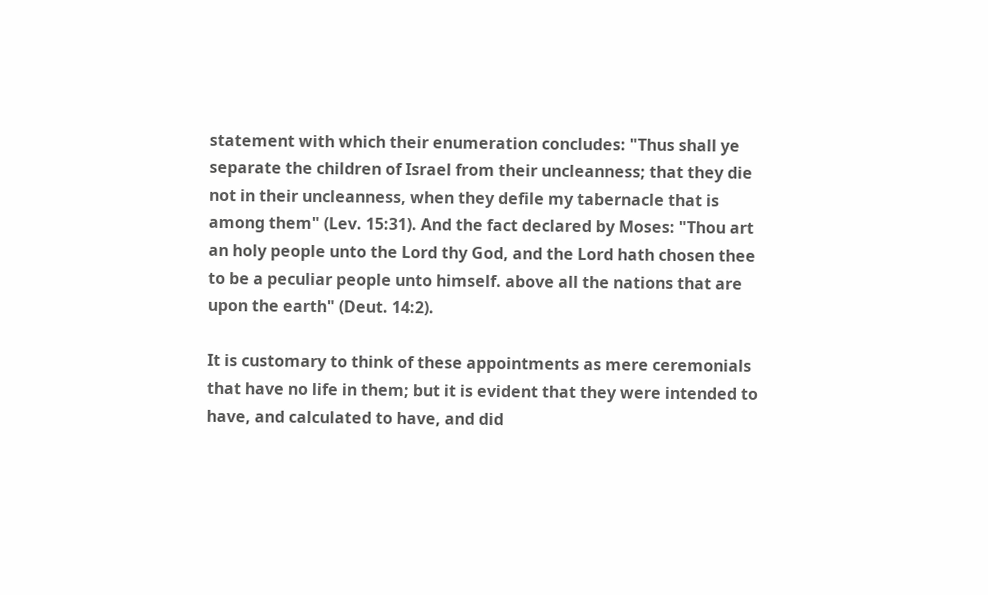statement with which their enumeration concludes: "Thus shall ye separate the children of Israel from their uncleanness; that they die not in their uncleanness, when they defile my tabernacle that is among them" (Lev. 15:31). And the fact declared by Moses: "Thou art an holy people unto the Lord thy God, and the Lord hath chosen thee to be a peculiar people unto himself. above all the nations that are upon the earth" (Deut. 14:2).

It is customary to think of these appointments as mere ceremonials that have no life in them; but it is evident that they were intended to have, and calculated to have, and did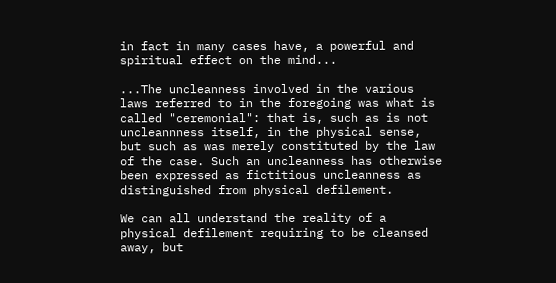in fact in many cases have, a powerful and spiritual effect on the mind...

...The uncleanness involved in the various laws referred to in the foregoing was what is called "ceremonial": that is, such as is not uncleannness itself, in the physical sense, but such as was merely constituted by the law of the case. Such an uncleanness has otherwise been expressed as fictitious uncleanness as distinguished from physical defilement.

We can all understand the reality of a physical defilement requiring to be cleansed away, but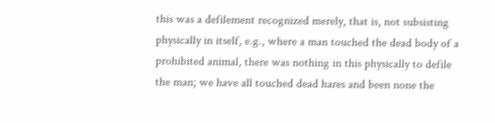this was a defilement recognized merely, that is, not subsisting physically in itself, e.g., where a man touched the dead body of a prohibited animal, there was nothing in this physically to defile the man; we have all touched dead hares and been none the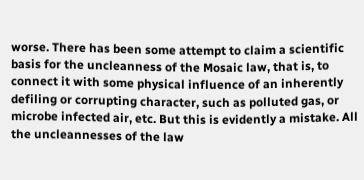worse. There has been some attempt to claim a scientific basis for the uncleanness of the Mosaic law, that is, to connect it with some physical influence of an inherently defiling or corrupting character, such as polluted gas, or microbe infected air, etc. But this is evidently a mistake. All the uncleannesses of the law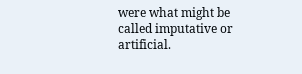were what might be called imputative or artificial.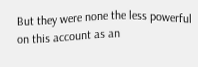But they were none the less powerful on this account as an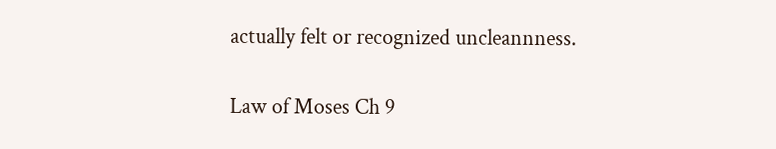actually felt or recognized uncleannness.

Law of Moses Ch 9